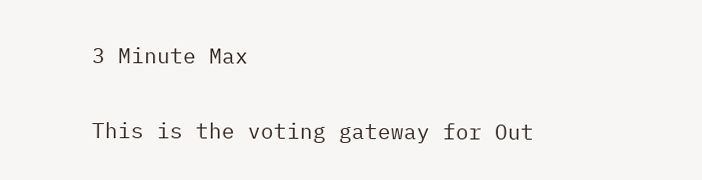3 Minute Max

This is the voting gateway for Out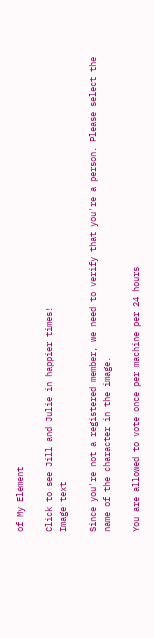of My Element

Click to see Jill and Julie in happier times!
Image text

Since you're not a registered member, we need to verify that you're a person. Please select the name of the character in the image.

You are allowed to vote once per machine per 24 hours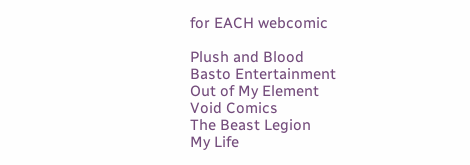for EACH webcomic

Plush and Blood
Basto Entertainment
Out of My Element
Void Comics
The Beast Legion
My Life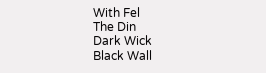With Fel
The Din
Dark Wick
Black Wall